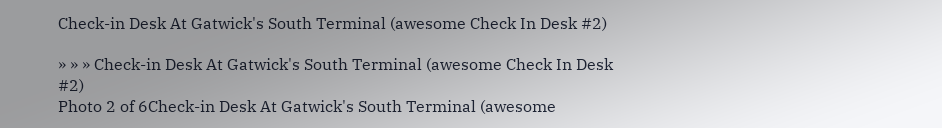Check-in Desk At Gatwick's South Terminal (awesome Check In Desk #2)

» » » Check-in Desk At Gatwick's South Terminal (awesome Check In Desk #2)
Photo 2 of 6Check-in Desk At Gatwick's South Terminal (awesome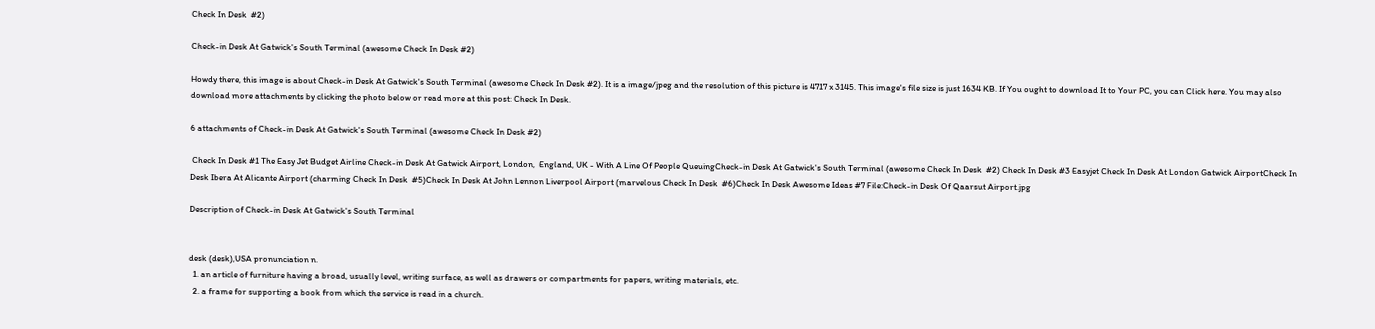Check In Desk  #2)

Check-in Desk At Gatwick's South Terminal (awesome Check In Desk #2)

Howdy there, this image is about Check-in Desk At Gatwick's South Terminal (awesome Check In Desk #2). It is a image/jpeg and the resolution of this picture is 4717 x 3145. This image's file size is just 1634 KB. If You ought to download It to Your PC, you can Click here. You may also download more attachments by clicking the photo below or read more at this post: Check In Desk.

6 attachments of Check-in Desk At Gatwick's South Terminal (awesome Check In Desk #2)

 Check In Desk #1 The Easy Jet Budget Airline Check-in Desk At Gatwick Airport, London,  England, UK - With A Line Of People QueuingCheck-in Desk At Gatwick's South Terminal (awesome Check In Desk  #2) Check In Desk #3 Easyjet Check In Desk At London Gatwick AirportCheck In Desk Ibera At Alicante Airport (charming Check In Desk  #5)Check In Desk At John Lennon Liverpool Airport (marvelous Check In Desk  #6)Check In Desk Awesome Ideas #7 File:Check-in Desk Of Qaarsut Airport.jpg

Description of Check-in Desk At Gatwick's South Terminal


desk (desk),USA pronunciation n.
  1. an article of furniture having a broad, usually level, writing surface, as well as drawers or compartments for papers, writing materials, etc.
  2. a frame for supporting a book from which the service is read in a church.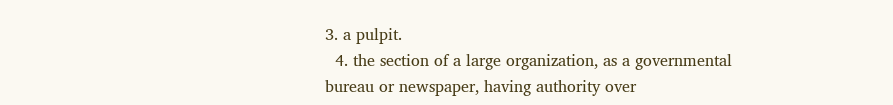3. a pulpit.
  4. the section of a large organization, as a governmental bureau or newspaper, having authority over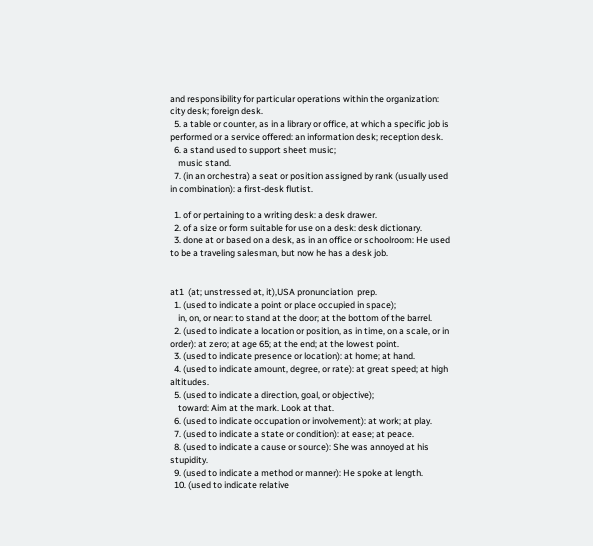and responsibility for particular operations within the organization: city desk; foreign desk.
  5. a table or counter, as in a library or office, at which a specific job is performed or a service offered: an information desk; reception desk.
  6. a stand used to support sheet music;
    music stand.
  7. (in an orchestra) a seat or position assigned by rank (usually used in combination): a first-desk flutist.

  1. of or pertaining to a writing desk: a desk drawer.
  2. of a size or form suitable for use on a desk: desk dictionary.
  3. done at or based on a desk, as in an office or schoolroom: He used to be a traveling salesman, but now he has a desk job.


at1  (at; unstressed ət, it),USA pronunciation  prep.
  1. (used to indicate a point or place occupied in space);
    in, on, or near: to stand at the door; at the bottom of the barrel.
  2. (used to indicate a location or position, as in time, on a scale, or in order): at zero; at age 65; at the end; at the lowest point.
  3. (used to indicate presence or location): at home; at hand.
  4. (used to indicate amount, degree, or rate): at great speed; at high altitudes.
  5. (used to indicate a direction, goal, or objective);
    toward: Aim at the mark. Look at that.
  6. (used to indicate occupation or involvement): at work; at play.
  7. (used to indicate a state or condition): at ease; at peace.
  8. (used to indicate a cause or source): She was annoyed at his stupidity.
  9. (used to indicate a method or manner): He spoke at length.
  10. (used to indicate relative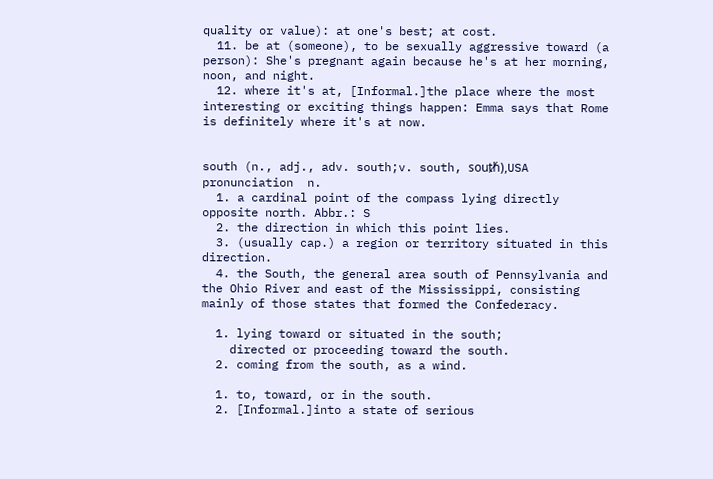quality or value): at one's best; at cost.
  11. be at (someone), to be sexually aggressive toward (a person): She's pregnant again because he's at her morning, noon, and night.
  12. where it's at, [Informal.]the place where the most interesting or exciting things happen: Emma says that Rome is definitely where it's at now.


south (n., adj., adv. south;v. south, souᵺ),USA pronunciation  n.
  1. a cardinal point of the compass lying directly opposite north. Abbr.: S
  2. the direction in which this point lies.
  3. (usually cap.) a region or territory situated in this direction.
  4. the South, the general area south of Pennsylvania and the Ohio River and east of the Mississippi, consisting mainly of those states that formed the Confederacy.

  1. lying toward or situated in the south;
    directed or proceeding toward the south.
  2. coming from the south, as a wind.

  1. to, toward, or in the south.
  2. [Informal.]into a state of serious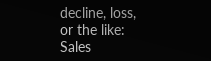decline, loss, or the like: Sales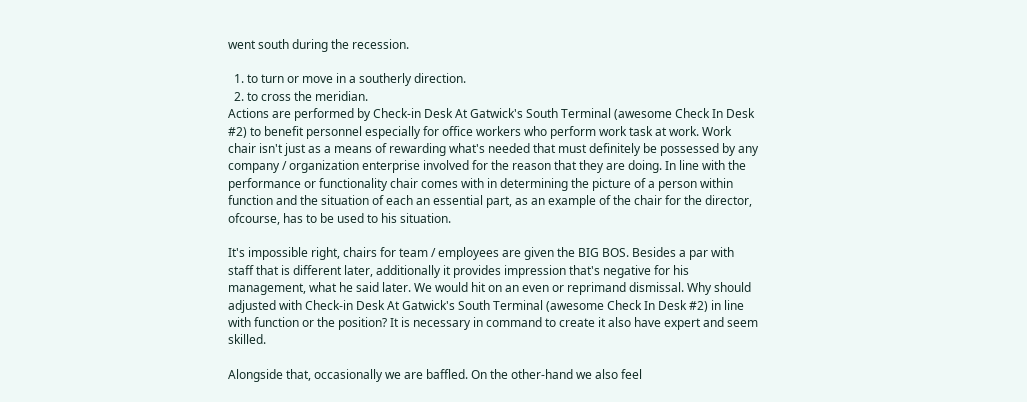went south during the recession.

  1. to turn or move in a southerly direction.
  2. to cross the meridian.
Actions are performed by Check-in Desk At Gatwick's South Terminal (awesome Check In Desk #2) to benefit personnel especially for office workers who perform work task at work. Work chair isn't just as a means of rewarding what's needed that must definitely be possessed by any company / organization enterprise involved for the reason that they are doing. In line with the performance or functionality chair comes with in determining the picture of a person within function and the situation of each an essential part, as an example of the chair for the director, ofcourse, has to be used to his situation.

It's impossible right, chairs for team / employees are given the BIG BOS. Besides a par with staff that is different later, additionally it provides impression that's negative for his management, what he said later. We would hit on an even or reprimand dismissal. Why should adjusted with Check-in Desk At Gatwick's South Terminal (awesome Check In Desk #2) in line with function or the position? It is necessary in command to create it also have expert and seem skilled.

Alongside that, occasionally we are baffled. On the other-hand we also feel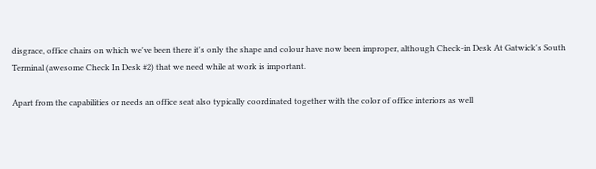disgrace, office chairs on which we've been there it's only the shape and colour have now been improper, although Check-in Desk At Gatwick's South Terminal (awesome Check In Desk #2) that we need while at work is important.

Apart from the capabilities or needs an office seat also typically coordinated together with the color of office interiors as well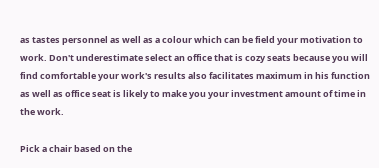as tastes personnel as well as a colour which can be field your motivation to work. Don't underestimate select an office that is cozy seats because you will find comfortable your work's results also facilitates maximum in his function as well as office seat is likely to make you your investment amount of time in the work.

Pick a chair based on the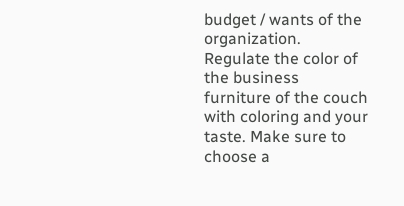budget / wants of the organization. Regulate the color of the business furniture of the couch with coloring and your taste. Make sure to choose a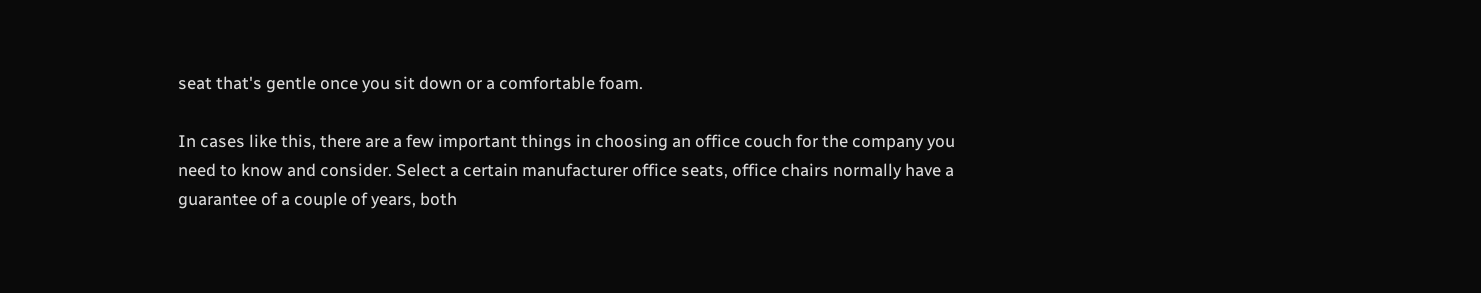seat that's gentle once you sit down or a comfortable foam.

In cases like this, there are a few important things in choosing an office couch for the company you need to know and consider. Select a certain manufacturer office seats, office chairs normally have a guarantee of a couple of years, both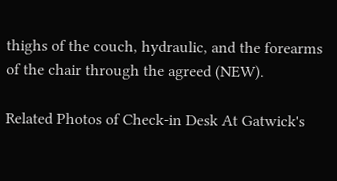thighs of the couch, hydraulic, and the forearms of the chair through the agreed (NEW).

Related Photos of Check-in Desk At Gatwick's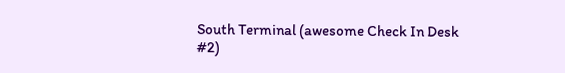South Terminal (awesome Check In Desk #2)